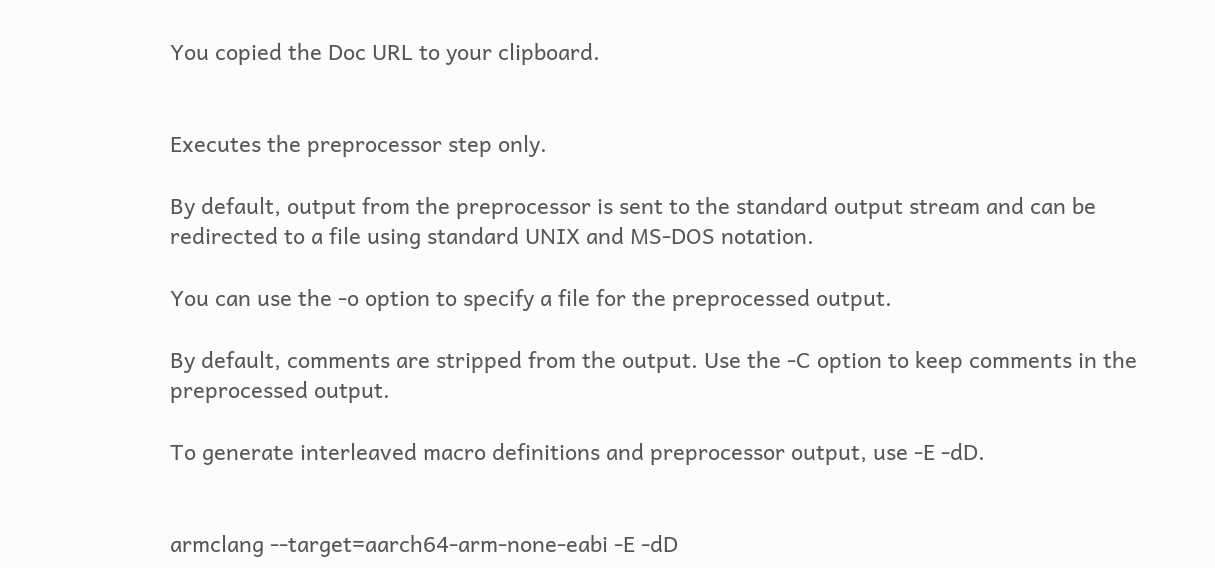You copied the Doc URL to your clipboard.


Executes the preprocessor step only.

By default, output from the preprocessor is sent to the standard output stream and can be redirected to a file using standard UNIX and MS-DOS notation.

You can use the -o option to specify a file for the preprocessed output.

By default, comments are stripped from the output. Use the -C option to keep comments in the preprocessed output.

To generate interleaved macro definitions and preprocessor output, use -E -dD.


armclang --target=aarch64-arm-none-eabi -E -dD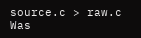source.c > raw.c
Was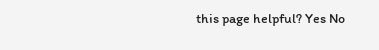this page helpful? Yes No